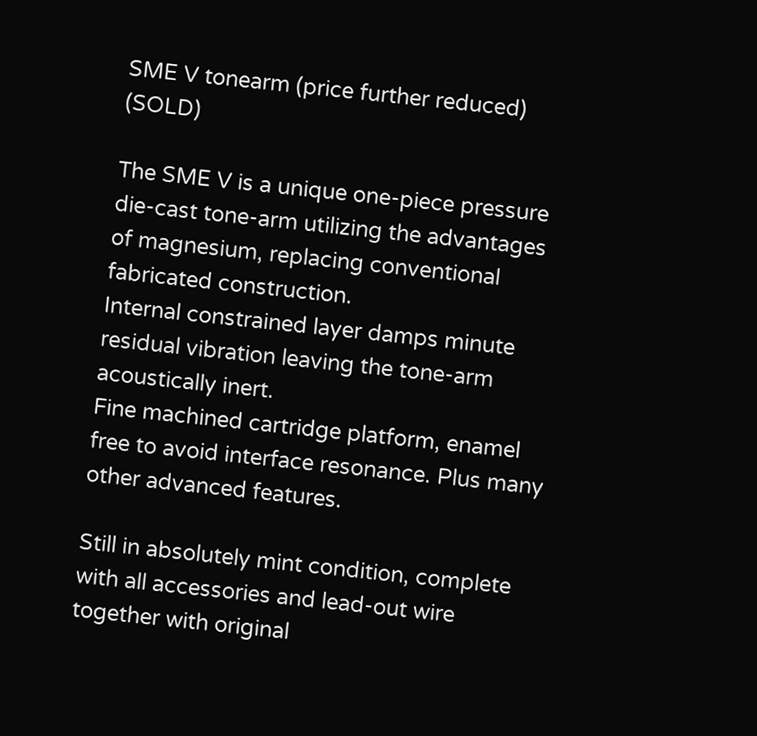SME V tonearm (price further reduced) (SOLD)

The SME V is a unique one-piece pressure die-cast tone-arm utilizing the advantages of magnesium, replacing conventional fabricated construction.
Internal constrained layer damps minute residual vibration leaving the tone-arm acoustically inert.
Fine machined cartridge platform, enamel free to avoid interface resonance. Plus many other advanced features.

Still in absolutely mint condition, complete with all accessories and lead-out wire together with original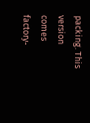packing. This version comes factory-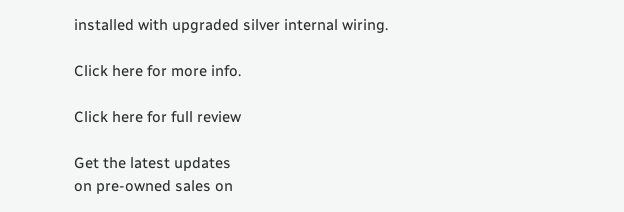installed with upgraded silver internal wiring.

Click here for more info.

Click here for full review

Get the latest updates
on pre-owned sales on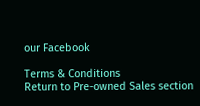our Facebook

Terms & Conditions
Return to Pre-owned Sales section